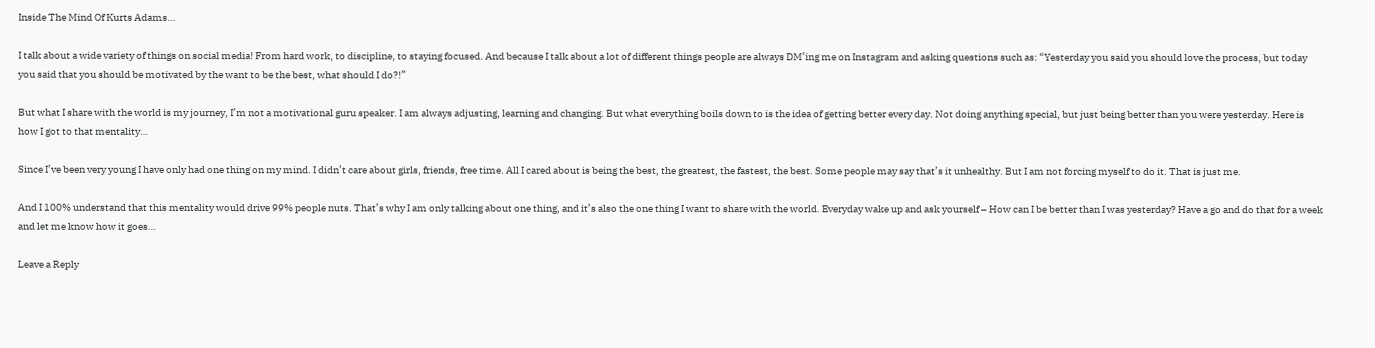Inside The Mind Of Kurts Adams…

I talk about a wide variety of things on social media! From hard work, to discipline, to staying focused. And because I talk about a lot of different things people are always DM’ing me on Instagram and asking questions such as: “Yesterday you said you should love the process, but today you said that you should be motivated by the want to be the best, what should I do?!”

But what I share with the world is my journey, I’m not a motivational guru speaker. I am always adjusting, learning and changing. But what everything boils down to is the idea of getting better every day. Not doing anything special, but just being better than you were yesterday. Here is how I got to that mentality…

Since I’ve been very young I have only had one thing on my mind. I didn’t care about girls, friends, free time. All I cared about is being the best, the greatest, the fastest, the best. Some people may say that’s it unhealthy. But I am not forcing myself to do it. That is just me.

And I 100% understand that this mentality would drive 99% people nuts. That’s why I am only talking about one thing, and it’s also the one thing I want to share with the world. Everyday wake up and ask yourself – How can I be better than I was yesterday? Have a go and do that for a week and let me know how it goes…

Leave a Reply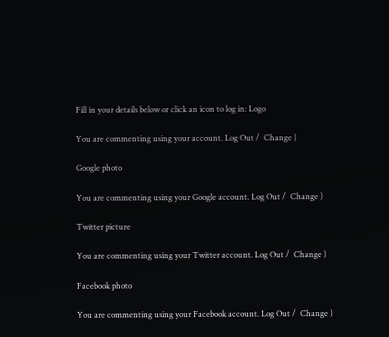Fill in your details below or click an icon to log in: Logo

You are commenting using your account. Log Out /  Change )

Google photo

You are commenting using your Google account. Log Out /  Change )

Twitter picture

You are commenting using your Twitter account. Log Out /  Change )

Facebook photo

You are commenting using your Facebook account. Log Out /  Change )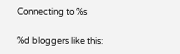Connecting to %s

%d bloggers like this: